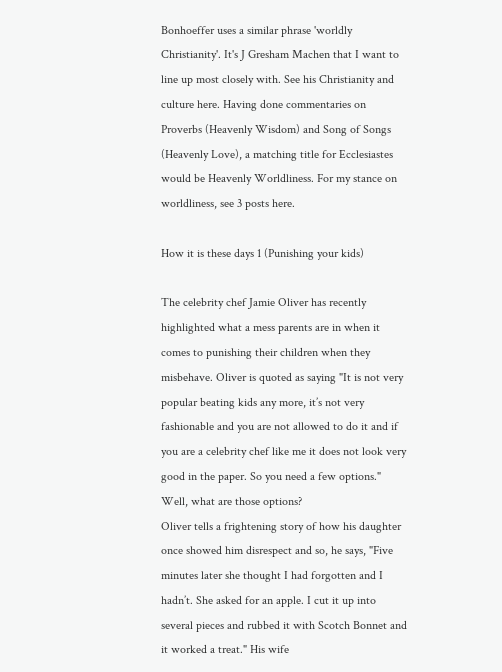Bonhoeffer uses a similar phrase 'worldly Christianity'. It's J Gresham Machen that I want to line up most closely with. See his Christianity and culture here. Having done commentaries on Proverbs (Heavenly Wisdom) and Song of Songs (Heavenly Love), a matching title for Ecclesiastes would be Heavenly Worldliness. For my stance on worldliness, see 3 posts here.

How it is these days 1 (Punishing your kids)

The celebrity chef Jamie Oliver has recently highlighted what a mess parents are in when it comes to punishing their children when they misbehave. Oliver is quoted as saying "It is not very popular beating kids any more, it’s not very fashionable and you are not allowed to do it and if you are a celebrity chef like me it does not look very good in the paper. So you need a few options." Well, what are those options?
Oliver tells a frightening story of how his daughter once showed him disrespect and so, he says, "Five minutes later she thought I had forgotten and I hadn’t. She asked for an apple. I cut it up into several pieces and rubbed it with Scotch Bonnet and it worked a treat." His wife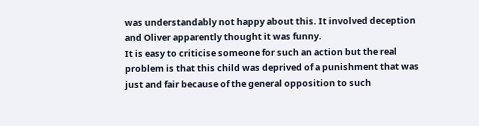was understandably not happy about this. It involved deception and Oliver apparently thought it was funny.
It is easy to criticise someone for such an action but the real problem is that this child was deprived of a punishment that was just and fair because of the general opposition to such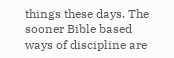things these days. The sooner Bible based ways of discipline are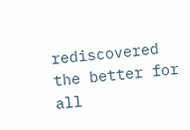rediscovered the better for all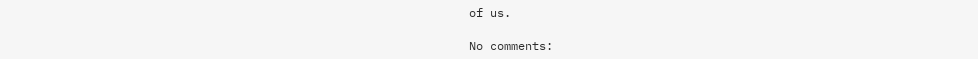of us.

No comments: